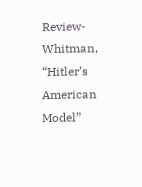Review- Whitman, “Hitler’s American Model”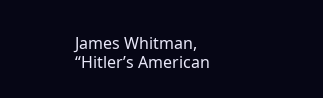James Whitman, “Hitler’s American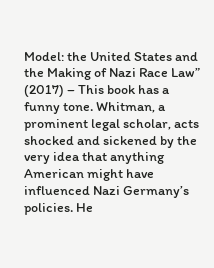Model: the United States and the Making of Nazi Race Law” (2017) – This book has a funny tone. Whitman, a prominent legal scholar, acts shocked and sickened by the very idea that anything American might have influenced Nazi Germany’s policies. He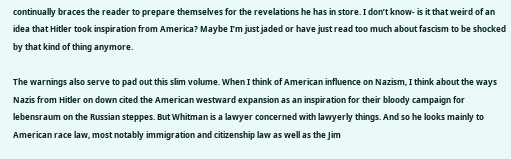continually braces the reader to prepare themselves for the revelations he has in store. I don’t know- is it that weird of an idea that Hitler took inspiration from America? Maybe I’m just jaded or have just read too much about fascism to be shocked by that kind of thing anymore.

The warnings also serve to pad out this slim volume. When I think of American influence on Nazism, I think about the ways Nazis from Hitler on down cited the American westward expansion as an inspiration for their bloody campaign for lebensraum on the Russian steppes. But Whitman is a lawyer concerned with lawyerly things. And so he looks mainly to American race law, most notably immigration and citizenship law as well as the Jim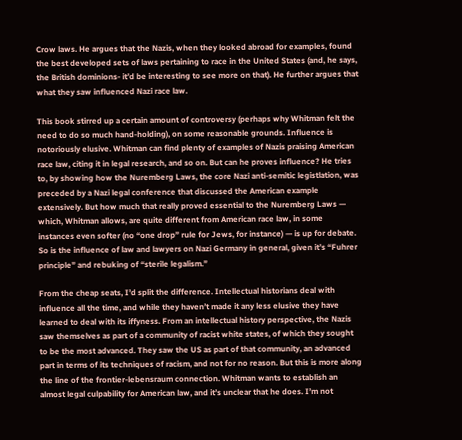Crow laws. He argues that the Nazis, when they looked abroad for examples, found the best developed sets of laws pertaining to race in the United States (and, he says, the British dominions- it’d be interesting to see more on that). He further argues that what they saw influenced Nazi race law.

This book stirred up a certain amount of controversy (perhaps why Whitman felt the need to do so much hand-holding), on some reasonable grounds. Influence is notoriously elusive. Whitman can find plenty of examples of Nazis praising American race law, citing it in legal research, and so on. But can he proves influence? He tries to, by showing how the Nuremberg Laws, the core Nazi anti-semitic legistlation, was preceded by a Nazi legal conference that discussed the American example extensively. But how much that really proved essential to the Nuremberg Laws — which, Whitman allows, are quite different from American race law, in some instances even softer (no “one drop” rule for Jews, for instance) — is up for debate. So is the influence of law and lawyers on Nazi Germany in general, given it’s “Fuhrer principle” and rebuking of “sterile legalism.”

From the cheap seats, I’d split the difference. Intellectual historians deal with influence all the time, and while they haven’t made it any less elusive they have learned to deal with its iffyness. From an intellectual history perspective, the Nazis saw themselves as part of a community of racist white states, of which they sought to be the most advanced. They saw the US as part of that community, an advanced part in terms of its techniques of racism, and not for no reason. But this is more along the line of the frontier-lebensraum connection. Whitman wants to establish an almost legal culpability for American law, and it’s unclear that he does. I’m not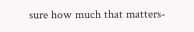sure how much that matters-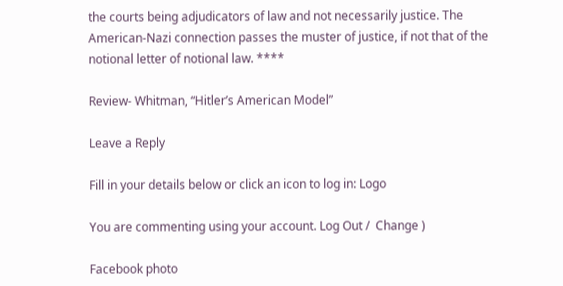the courts being adjudicators of law and not necessarily justice. The American-Nazi connection passes the muster of justice, if not that of the notional letter of notional law. ****

Review- Whitman, “Hitler’s American Model”

Leave a Reply

Fill in your details below or click an icon to log in: Logo

You are commenting using your account. Log Out /  Change )

Facebook photo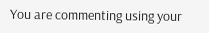You are commenting using your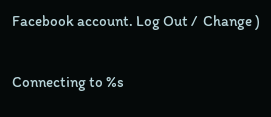Facebook account. Log Out /  Change )

Connecting to %s